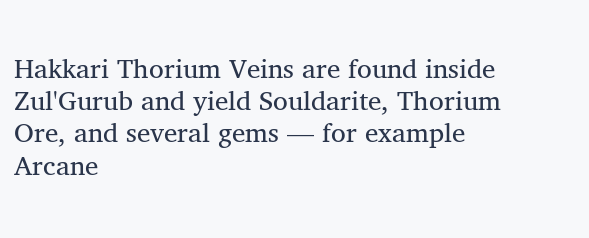Hakkari Thorium Veins are found inside Zul'Gurub and yield Souldarite, Thorium Ore, and several gems — for example Arcane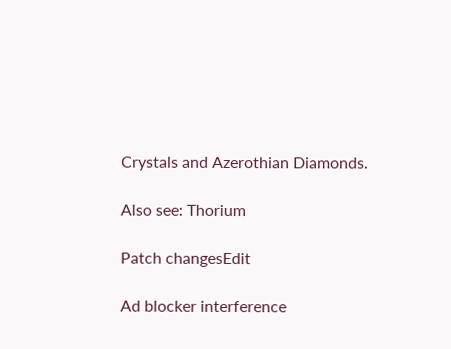Crystals and Azerothian Diamonds.

Also see: Thorium

Patch changesEdit

Ad blocker interference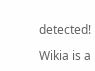detected!

Wikia is a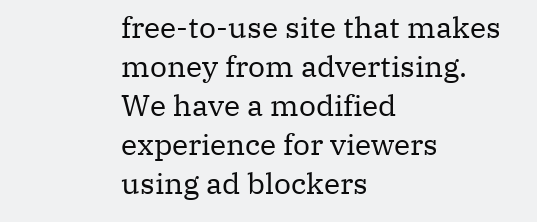free-to-use site that makes money from advertising. We have a modified experience for viewers using ad blockers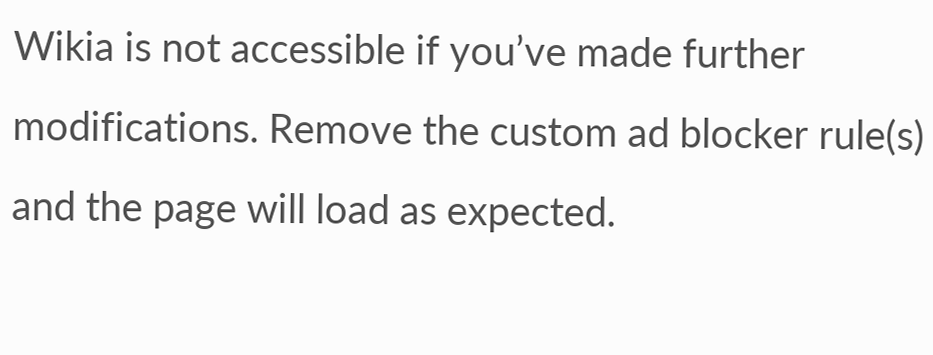Wikia is not accessible if you’ve made further modifications. Remove the custom ad blocker rule(s) and the page will load as expected.